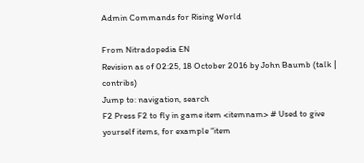Admin Commands for Rising World

From Nitradopedia EN
Revision as of 02:25, 18 October 2016 by John Baumb (talk | contribs)
Jump to: navigation, search
F2 Press F2 to fly in game item <itemnam> # Used to give yourself items, for example “item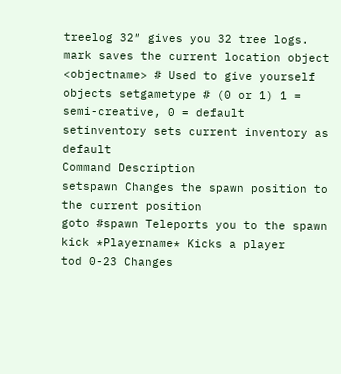treelog 32″ gives you 32 tree logs. mark saves the current location object <objectname> # Used to give yourself objects setgametype # (0 or 1) 1 = semi-creative, 0 = default setinventory sets current inventory as default
Command Description
setspawn Changes the spawn position to the current position
goto #spawn Teleports you to the spawn
kick *Playername* Kicks a player
tod 0-23 Changes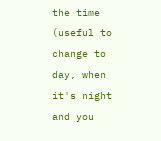the time (useful to change to day, when it's night and you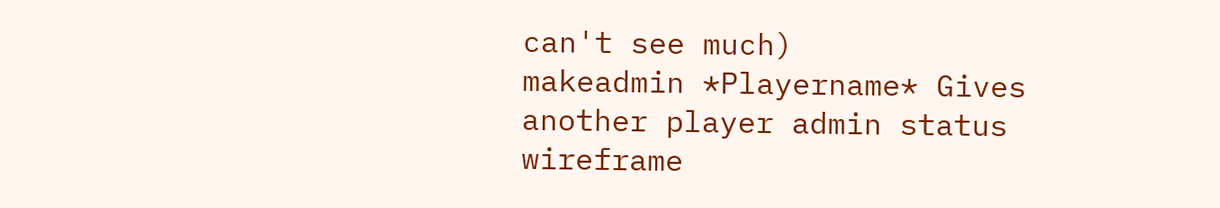can't see much)
makeadmin *Playername* Gives another player admin status
wireframe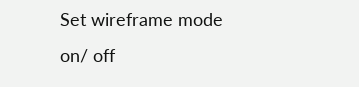Set wireframe mode on/ off